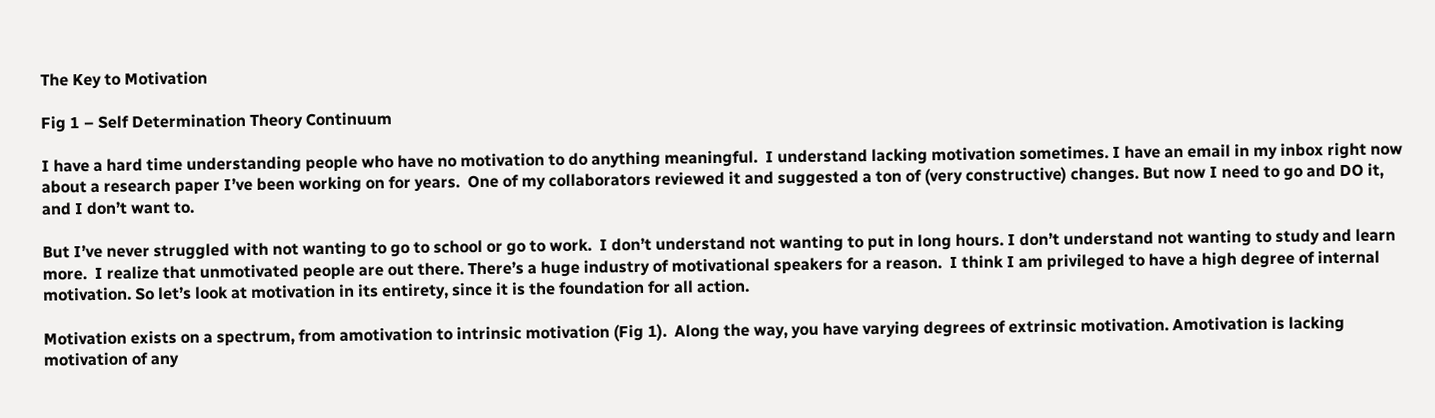The Key to Motivation

Fig 1 – Self Determination Theory Continuum

I have a hard time understanding people who have no motivation to do anything meaningful.  I understand lacking motivation sometimes. I have an email in my inbox right now about a research paper I’ve been working on for years.  One of my collaborators reviewed it and suggested a ton of (very constructive) changes. But now I need to go and DO it, and I don’t want to.

But I’ve never struggled with not wanting to go to school or go to work.  I don’t understand not wanting to put in long hours. I don’t understand not wanting to study and learn more.  I realize that unmotivated people are out there. There’s a huge industry of motivational speakers for a reason.  I think I am privileged to have a high degree of internal motivation. So let’s look at motivation in its entirety, since it is the foundation for all action.

Motivation exists on a spectrum, from amotivation to intrinsic motivation (Fig 1).  Along the way, you have varying degrees of extrinsic motivation. Amotivation is lacking motivation of any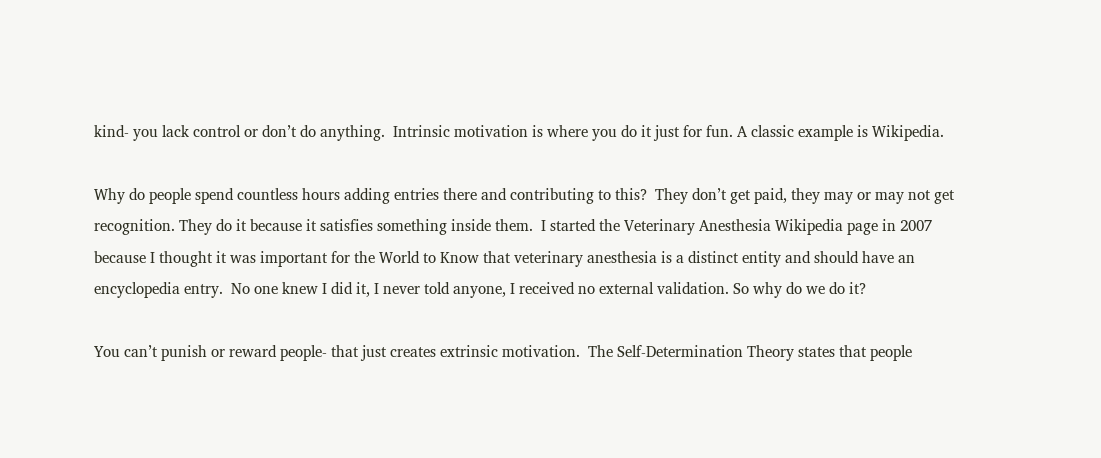kind- you lack control or don’t do anything.  Intrinsic motivation is where you do it just for fun. A classic example is Wikipedia.

Why do people spend countless hours adding entries there and contributing to this?  They don’t get paid, they may or may not get recognition. They do it because it satisfies something inside them.  I started the Veterinary Anesthesia Wikipedia page in 2007 because I thought it was important for the World to Know that veterinary anesthesia is a distinct entity and should have an encyclopedia entry.  No one knew I did it, I never told anyone, I received no external validation. So why do we do it?

You can’t punish or reward people- that just creates extrinsic motivation.  The Self-Determination Theory states that people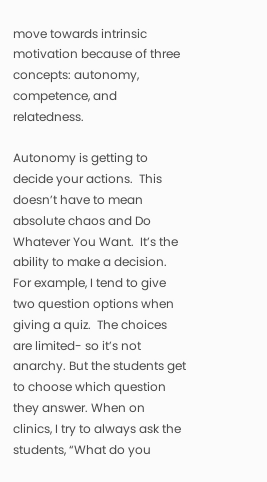move towards intrinsic motivation because of three concepts: autonomy, competence, and relatedness.

Autonomy is getting to decide your actions.  This doesn’t have to mean absolute chaos and Do Whatever You Want.  It’s the ability to make a decision. For example, I tend to give two question options when giving a quiz.  The choices are limited- so it’s not anarchy. But the students get to choose which question they answer. When on clinics, I try to always ask the students, “What do you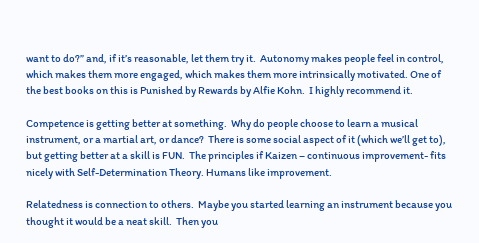want to do?” and, if it’s reasonable, let them try it.  Autonomy makes people feel in control, which makes them more engaged, which makes them more intrinsically motivated. One of the best books on this is Punished by Rewards by Alfie Kohn.  I highly recommend it.

Competence is getting better at something.  Why do people choose to learn a musical instrument, or a martial art, or dance?  There is some social aspect of it (which we’ll get to), but getting better at a skill is FUN.  The principles if Kaizen – continuous improvement- fits nicely with Self-Determination Theory. Humans like improvement.

Relatedness is connection to others.  Maybe you started learning an instrument because you thought it would be a neat skill.  Then you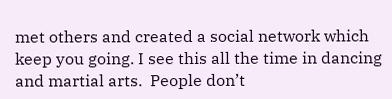met others and created a social network which keep you going. I see this all the time in dancing and martial arts.  People don’t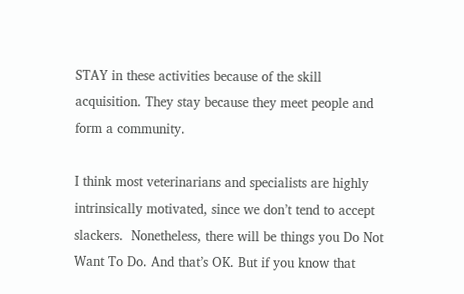STAY in these activities because of the skill acquisition. They stay because they meet people and form a community.

I think most veterinarians and specialists are highly intrinsically motivated, since we don’t tend to accept slackers.  Nonetheless, there will be things you Do Not Want To Do. And that’s OK. But if you know that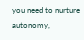you need to nurture autonomy,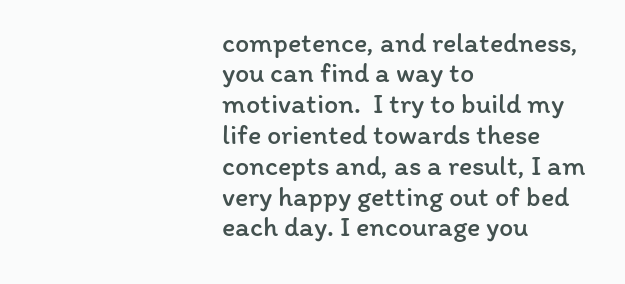competence, and relatedness, you can find a way to motivation.  I try to build my life oriented towards these concepts and, as a result, I am very happy getting out of bed each day. I encourage you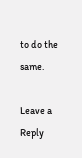to do the same.

Leave a Reply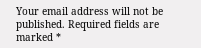Your email address will not be published. Required fields are marked *